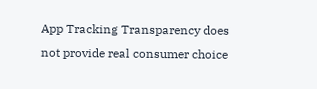App Tracking Transparency does not provide real consumer choice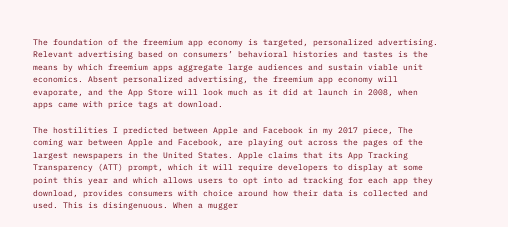The foundation of the freemium app economy is targeted, personalized advertising. Relevant advertising based on consumers’ behavioral histories and tastes is the means by which freemium apps aggregate large audiences and sustain viable unit economics. Absent personalized advertising, the freemium app economy will evaporate, and the App Store will look much as it did at launch in 2008, when apps came with price tags at download.

The hostilities I predicted between Apple and Facebook in my 2017 piece, The coming war between Apple and Facebook, are playing out across the pages of the largest newspapers in the United States. Apple claims that its App Tracking Transparency (ATT) prompt, which it will require developers to display at some point this year and which allows users to opt into ad tracking for each app they download, provides consumers with choice around how their data is collected and used. This is disingenuous. When a mugger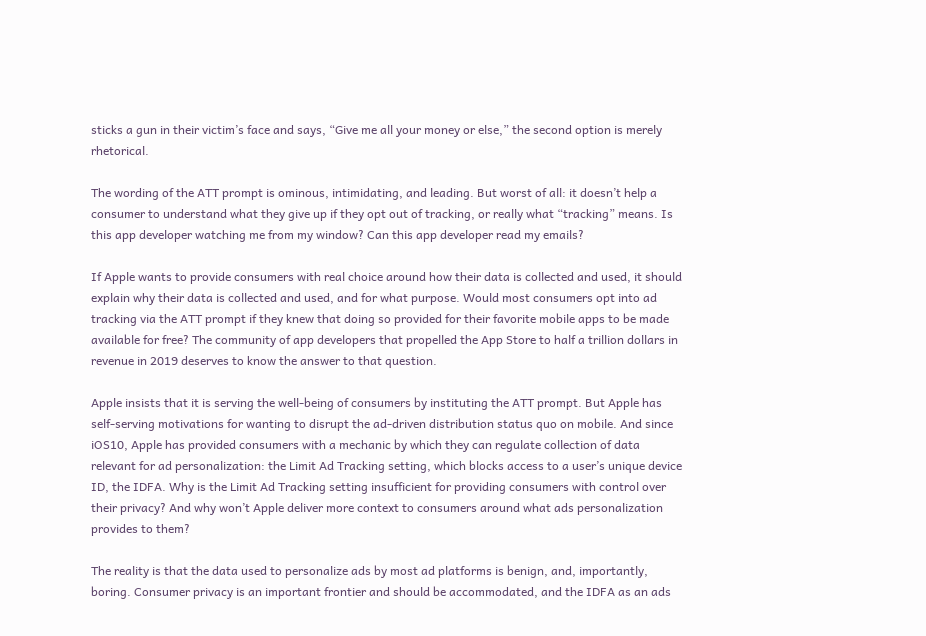sticks a gun in their victim’s face and says, “Give me all your money or else,” the second option is merely rhetorical.

The wording of the ATT prompt is ominous, intimidating, and leading. But worst of all: it doesn’t help a consumer to understand what they give up if they opt out of tracking, or really what “tracking” means. Is this app developer watching me from my window? Can this app developer read my emails?

If Apple wants to provide consumers with real choice around how their data is collected and used, it should explain why their data is collected and used, and for what purpose. Would most consumers opt into ad tracking via the ATT prompt if they knew that doing so provided for their favorite mobile apps to be made available for free? The community of app developers that propelled the App Store to half a trillion dollars in revenue in 2019 deserves to know the answer to that question.

Apple insists that it is serving the well-being of consumers by instituting the ATT prompt. But Apple has self-serving motivations for wanting to disrupt the ad-driven distribution status quo on mobile. And since iOS10, Apple has provided consumers with a mechanic by which they can regulate collection of data relevant for ad personalization: the Limit Ad Tracking setting, which blocks access to a user’s unique device ID, the IDFA. Why is the Limit Ad Tracking setting insufficient for providing consumers with control over their privacy? And why won’t Apple deliver more context to consumers around what ads personalization provides to them?

The reality is that the data used to personalize ads by most ad platforms is benign, and, importantly, boring. Consumer privacy is an important frontier and should be accommodated, and the IDFA as an ads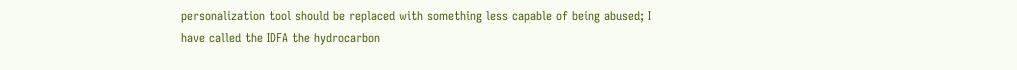personalization tool should be replaced with something less capable of being abused; I have called the IDFA the hydrocarbon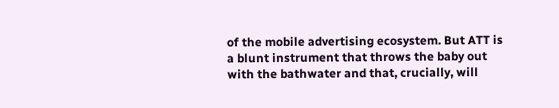of the mobile advertising ecosystem. But ATT is a blunt instrument that throws the baby out with the bathwater and that, crucially, will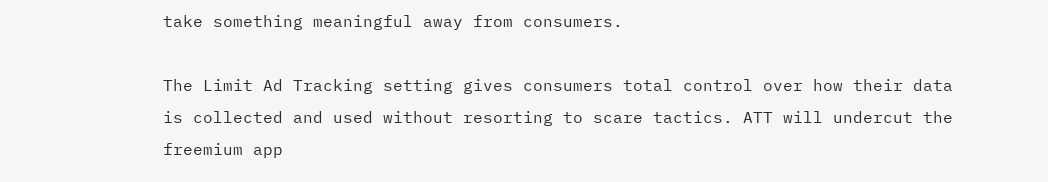take something meaningful away from consumers.

The Limit Ad Tracking setting gives consumers total control over how their data is collected and used without resorting to scare tactics. ATT will undercut the freemium app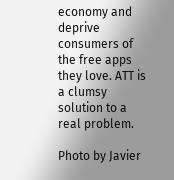economy and deprive consumers of the free apps they love. ATT is a clumsy solution to a real problem.

Photo by Javier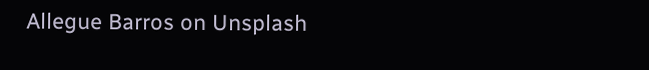Allegue Barros on Unsplash